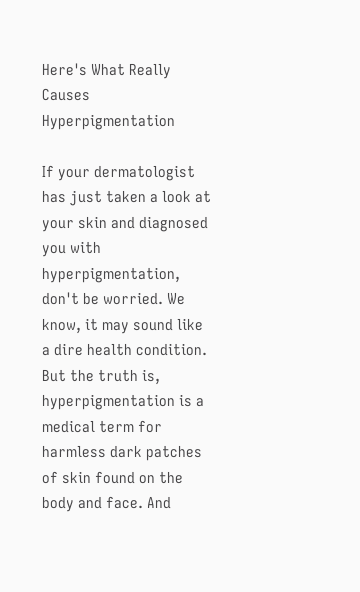Here's What Really Causes Hyperpigmentation

If your dermatologist has just taken a look at your skin and diagnosed you with hyperpigmentation, don't be worried. We know, it may sound like a dire health condition. But the truth is, hyperpigmentation is a medical term for harmless dark patches of skin found on the body and face. And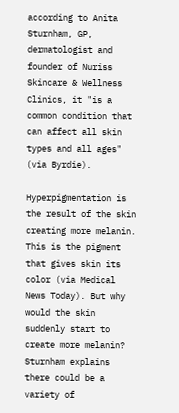according to Anita Sturnham, GP, dermatologist and founder of Nuriss Skincare & Wellness Clinics, it "is a common condition that can affect all skin types and all ages" (via Byrdie).

Hyperpigmentation is the result of the skin creating more melanin. This is the pigment that gives skin its color (via Medical News Today). But why would the skin suddenly start to create more melanin? Sturnham explains there could be a variety of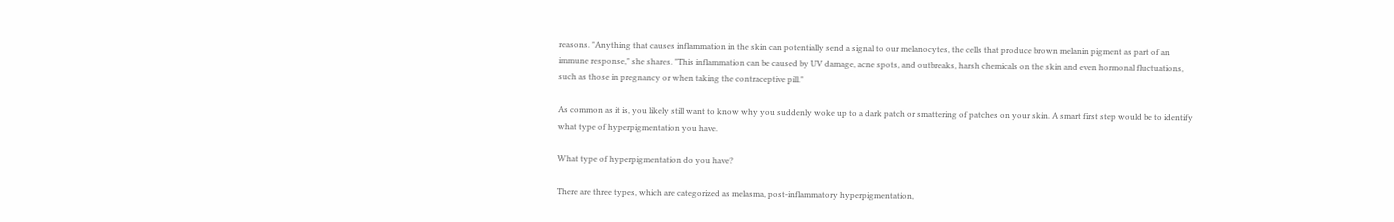reasons. "Anything that causes inflammation in the skin can potentially send a signal to our melanocytes, the cells that produce brown melanin pigment as part of an immune response," she shares. "This inflammation can be caused by UV damage, acne spots, and outbreaks, harsh chemicals on the skin and even hormonal fluctuations, such as those in pregnancy or when taking the contraceptive pill."

As common as it is, you likely still want to know why you suddenly woke up to a dark patch or smattering of patches on your skin. A smart first step would be to identify what type of hyperpigmentation you have.

What type of hyperpigmentation do you have?

There are three types, which are categorized as melasma, post-inflammatory hyperpigmentation,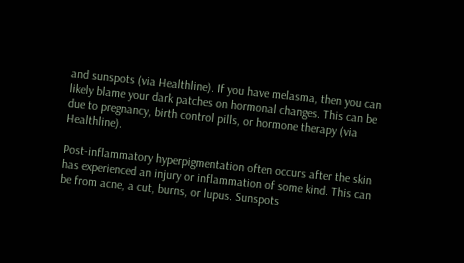and sunspots (via Healthline). If you have melasma, then you can likely blame your dark patches on hormonal changes. This can be due to pregnancy, birth control pills, or hormone therapy (via Healthline).

Post-inflammatory hyperpigmentation often occurs after the skin has experienced an injury or inflammation of some kind. This can be from acne, a cut, burns, or lupus. Sunspots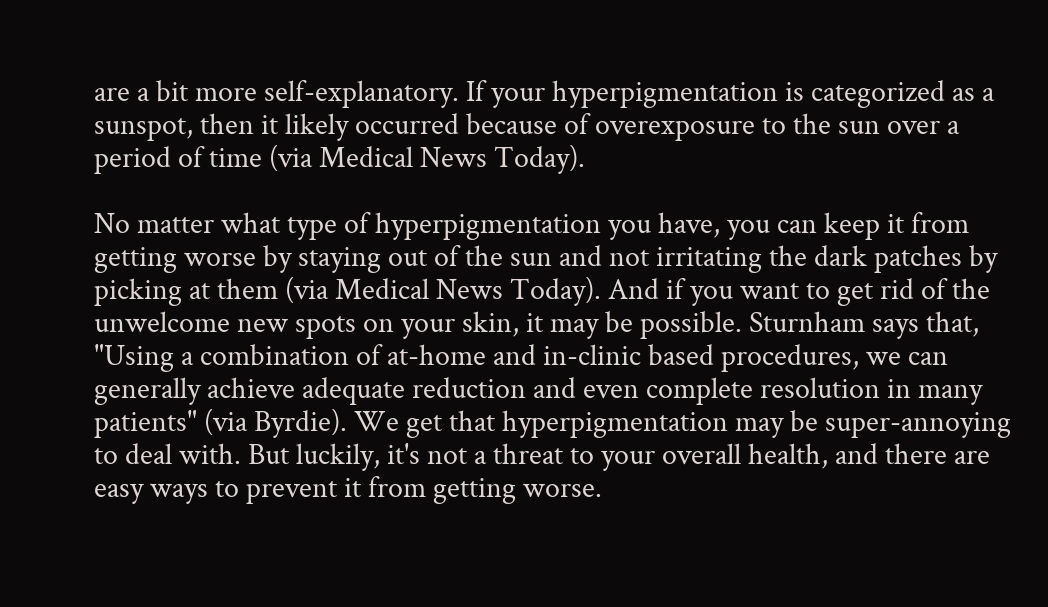are a bit more self-explanatory. If your hyperpigmentation is categorized as a sunspot, then it likely occurred because of overexposure to the sun over a period of time (via Medical News Today).

No matter what type of hyperpigmentation you have, you can keep it from getting worse by staying out of the sun and not irritating the dark patches by picking at them (via Medical News Today). And if you want to get rid of the unwelcome new spots on your skin, it may be possible. Sturnham says that, "Using a combination of at-home and in-clinic based procedures, we can generally achieve adequate reduction and even complete resolution in many patients" (via Byrdie). We get that hyperpigmentation may be super-annoying to deal with. But luckily, it's not a threat to your overall health, and there are easy ways to prevent it from getting worse.